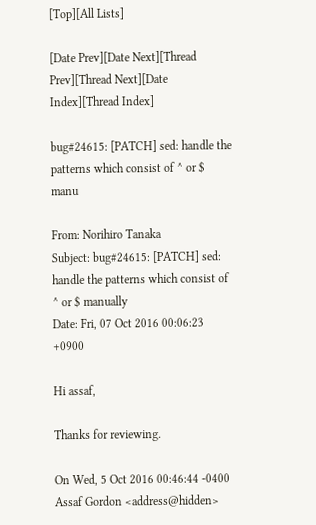[Top][All Lists]

[Date Prev][Date Next][Thread Prev][Thread Next][Date Index][Thread Index]

bug#24615: [PATCH] sed: handle the patterns which consist of ^ or $ manu

From: Norihiro Tanaka
Subject: bug#24615: [PATCH] sed: handle the patterns which consist of ^ or $ manually
Date: Fri, 07 Oct 2016 00:06:23 +0900

Hi assaf,

Thanks for reviewing.

On Wed, 5 Oct 2016 00:46:44 -0400
Assaf Gordon <address@hidden>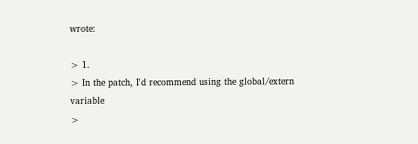wrote:

> 1.
> In the patch, I'd recommend using the global/extern variable
>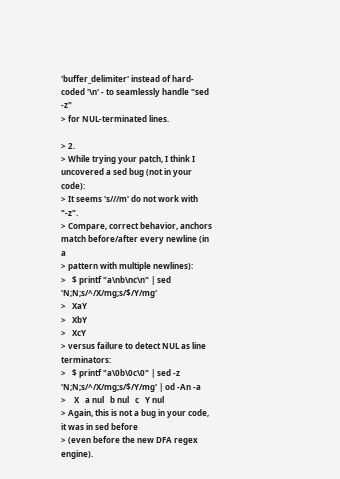'buffer_delimiter' instead of hard-coded '\n' - to seamlessly handle "sed -z"
> for NUL-terminated lines.

> 2.
> While trying your patch, I think I uncovered a sed bug (not in your code):
> It seems 's///m' do not work with "-z".
> Compare, correct behavior, anchors match before/after every newline (in a
> pattern with multiple newlines):
>   $ printf "a\nb\nc\n" | sed 'N;N;s/^/X/mg;s/$/Y/mg'
>   XaY
>   XbY
>   XcY
> versus failure to detect NUL as line terminators:
>   $ printf "a\0b\0c\0" | sed -z 'N;N;s/^/X/mg;s/$/Y/mg' | od -An -a
>    X   a nul   b nul   c   Y nul
> Again, this is not a bug in your code, it was in sed before
> (even before the new DFA regex engine).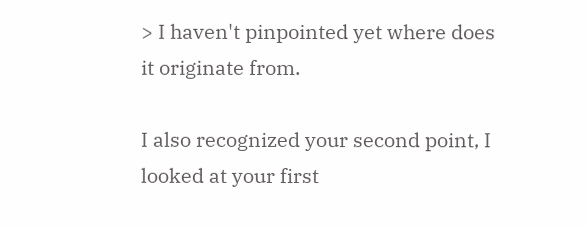> I haven't pinpointed yet where does it originate from.

I also recognized your second point, I looked at your first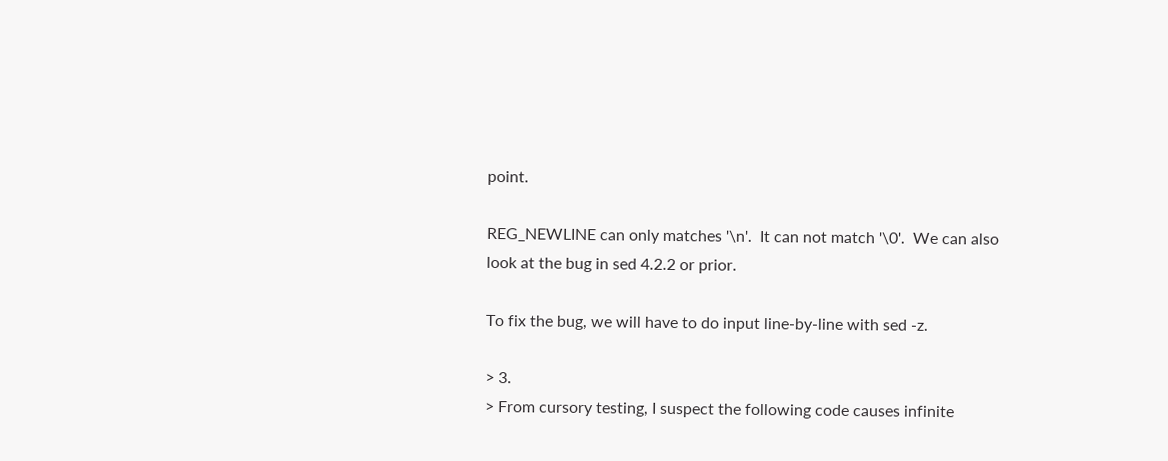point.

REG_NEWLINE can only matches '\n'.  It can not match '\0'.  We can also
look at the bug in sed 4.2.2 or prior.

To fix the bug, we will have to do input line-by-line with sed -z.

> 3.
> From cursory testing, I suspect the following code causes infinite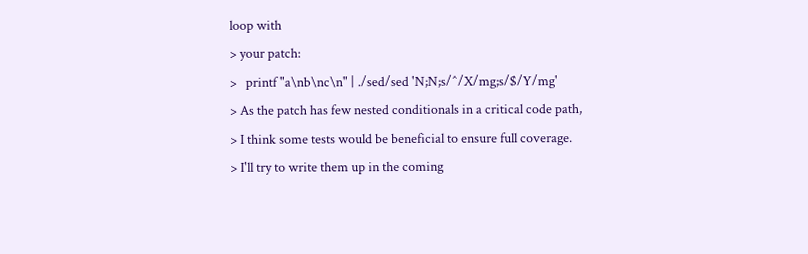loop with
> your patch:
>   printf "a\nb\nc\n" | ./sed/sed 'N;N;s/^/X/mg;s/$/Y/mg'
> As the patch has few nested conditionals in a critical code path,
> I think some tests would be beneficial to ensure full coverage.
> I'll try to write them up in the coming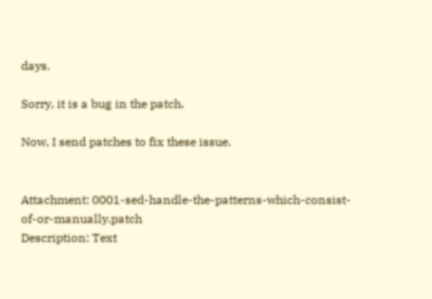days.

Sorry, it is a bug in the patch.

Now, I send patches to fix these issue.


Attachment: 0001-sed-handle-the-patterns-which-consist-of-or-manually.patch
Description: Text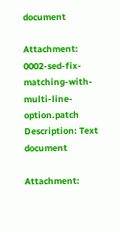document

Attachment: 0002-sed-fix-matching-with-multi-line-option.patch
Description: Text document

Attachment: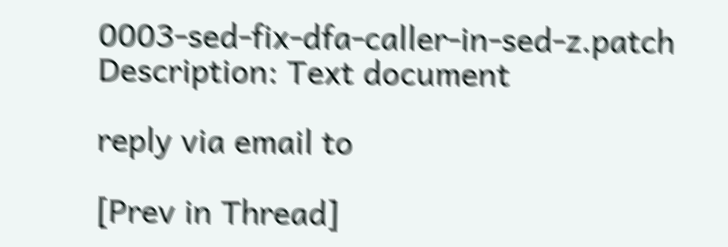0003-sed-fix-dfa-caller-in-sed-z.patch
Description: Text document

reply via email to

[Prev in Thread]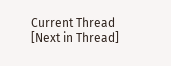Current Thread [Next in Thread]